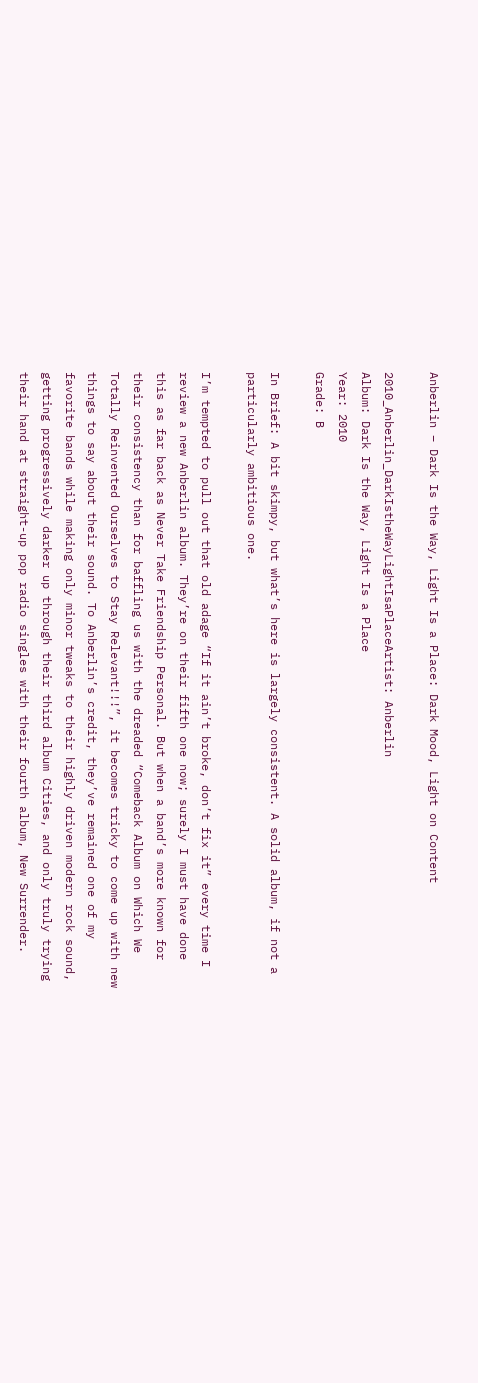Anberlin – Dark Is the Way, Light Is a Place: Dark Mood, Light on Content

2010_Anberlin_DarkIstheWayLightIsaPlaceArtist: Anberlin
Album: Dark Is the Way, Light Is a Place
Year: 2010
Grade: B

In Brief: A bit skimpy, but what’s here is largely consistent. A solid album, if not a particularly ambitious one.

I’m tempted to pull out that old adage “If it ain’t broke, don’t fix it” every time I review a new Anberlin album. They’re on their fifth one now; surely I must have done this as far back as Never Take Friendship Personal. But when a band’s more known for their consistency than for baffling us with the dreaded “Comeback Album on Which We Totally Reinvented Ourselves to Stay Relevant!!!”, it becomes tricky to come up with new things to say about their sound. To Anberlin’s credit, they’ve remained one of my favorite bands while making only minor tweaks to their highly driven modern rock sound, getting progressively darker up through their third album Cities, and only truly trying their hand at straight-up pop radio singles with their fourth album, New Surrender.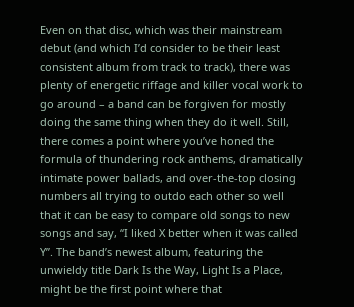Even on that disc, which was their mainstream debut (and which I’d consider to be their least consistent album from track to track), there was plenty of energetic riffage and killer vocal work to go around – a band can be forgiven for mostly doing the same thing when they do it well. Still, there comes a point where you’ve honed the formula of thundering rock anthems, dramatically intimate power ballads, and over-the-top closing numbers all trying to outdo each other so well that it can be easy to compare old songs to new songs and say, “I liked X better when it was called Y”. The band’s newest album, featuring the unwieldy title Dark Is the Way, Light Is a Place, might be the first point where that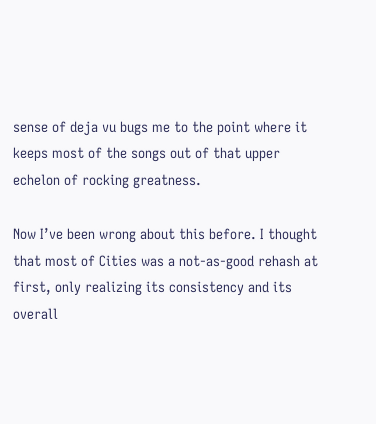sense of deja vu bugs me to the point where it keeps most of the songs out of that upper echelon of rocking greatness.

Now I’ve been wrong about this before. I thought that most of Cities was a not-as-good rehash at first, only realizing its consistency and its overall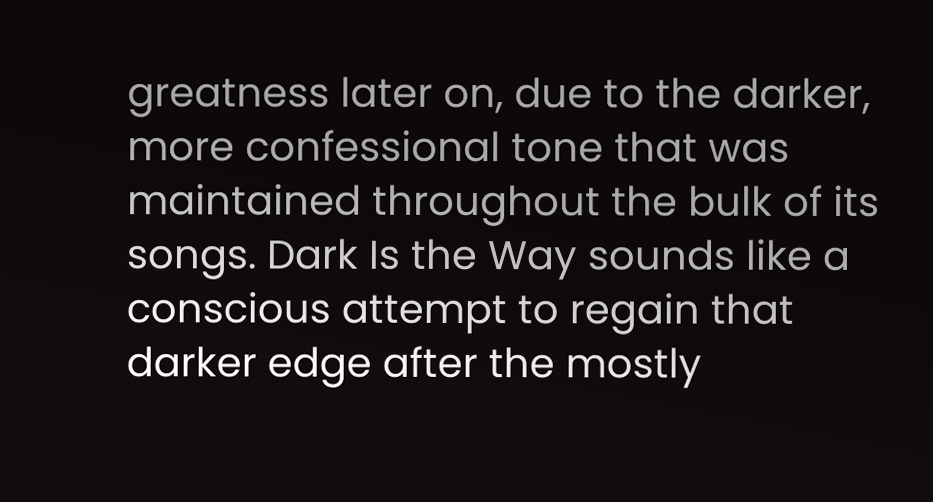greatness later on, due to the darker, more confessional tone that was maintained throughout the bulk of its songs. Dark Is the Way sounds like a conscious attempt to regain that darker edge after the mostly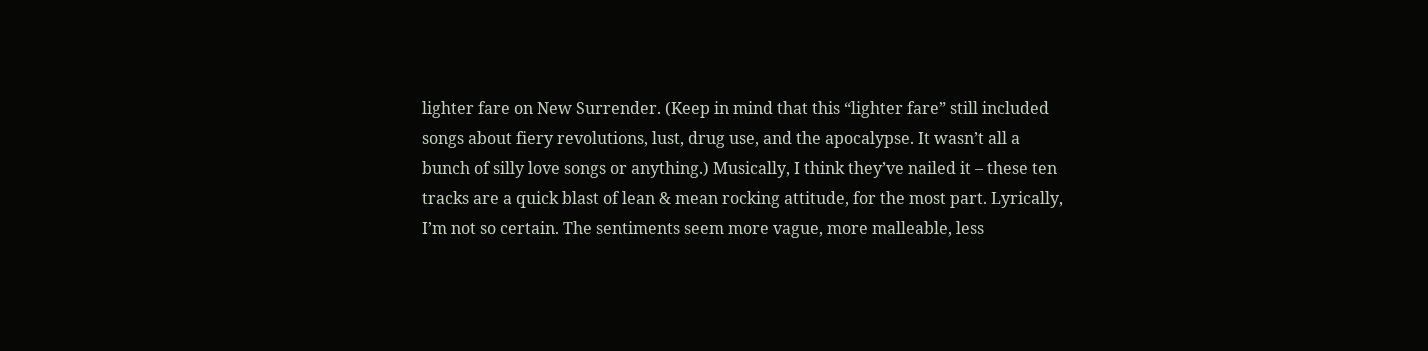lighter fare on New Surrender. (Keep in mind that this “lighter fare” still included songs about fiery revolutions, lust, drug use, and the apocalypse. It wasn’t all a bunch of silly love songs or anything.) Musically, I think they’ve nailed it – these ten tracks are a quick blast of lean & mean rocking attitude, for the most part. Lyrically, I’m not so certain. The sentiments seem more vague, more malleable, less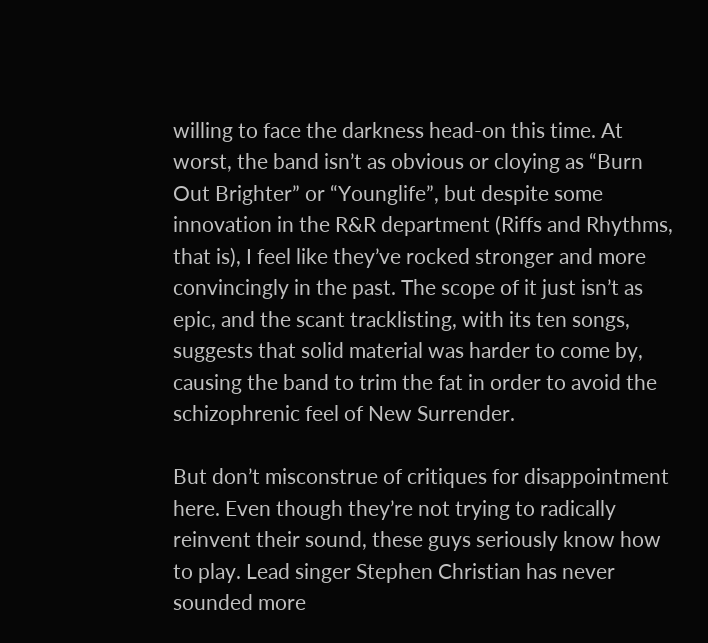willing to face the darkness head-on this time. At worst, the band isn’t as obvious or cloying as “Burn Out Brighter” or “Younglife”, but despite some innovation in the R&R department (Riffs and Rhythms, that is), I feel like they’ve rocked stronger and more convincingly in the past. The scope of it just isn’t as epic, and the scant tracklisting, with its ten songs, suggests that solid material was harder to come by, causing the band to trim the fat in order to avoid the schizophrenic feel of New Surrender.

But don’t misconstrue of critiques for disappointment here. Even though they’re not trying to radically reinvent their sound, these guys seriously know how to play. Lead singer Stephen Christian has never sounded more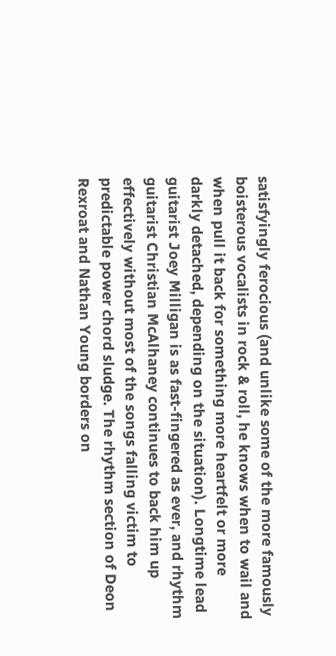satisfyingly ferocious (and unlike some of the more famously boisterous vocalists in rock & roll, he knows when to wail and when pull it back for something more heartfelt or more darkly detached, depending on the situation). Longtime lead guitarist Joey Milligan is as fast-fingered as ever, and rhythm guitarist Christian McAlhaney continues to back him up effectively without most of the songs falling victim to predictable power chord sludge. The rhythm section of Deon Rexroat and Nathan Young borders on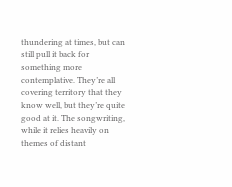thundering at times, but can still pull it back for something more contemplative. They’re all covering territory that they know well, but they’re quite good at it. The songwriting, while it relies heavily on themes of distant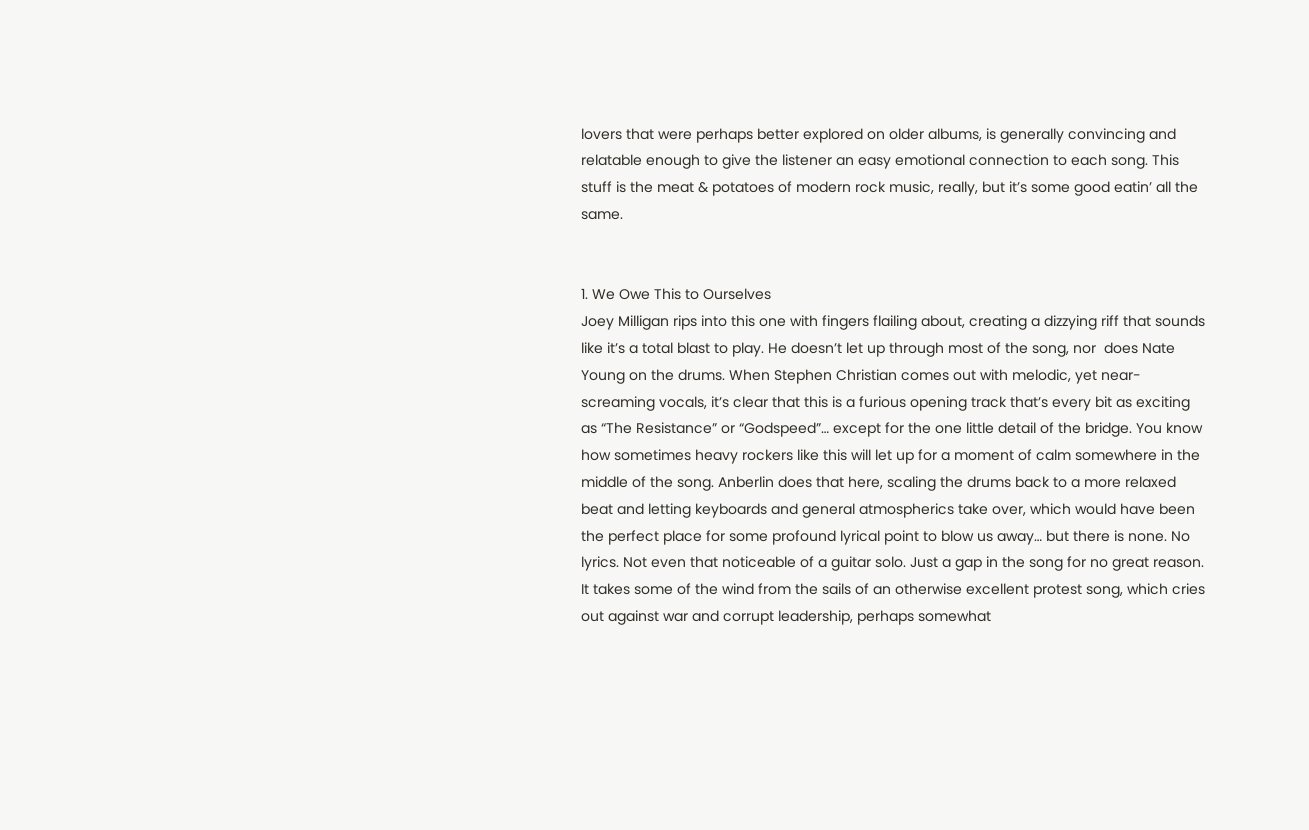lovers that were perhaps better explored on older albums, is generally convincing and relatable enough to give the listener an easy emotional connection to each song. This stuff is the meat & potatoes of modern rock music, really, but it’s some good eatin’ all the same.


1. We Owe This to Ourselves
Joey Milligan rips into this one with fingers flailing about, creating a dizzying riff that sounds like it’s a total blast to play. He doesn’t let up through most of the song, nor  does Nate Young on the drums. When Stephen Christian comes out with melodic, yet near-screaming vocals, it’s clear that this is a furious opening track that’s every bit as exciting as “The Resistance” or “Godspeed”… except for the one little detail of the bridge. You know how sometimes heavy rockers like this will let up for a moment of calm somewhere in the middle of the song. Anberlin does that here, scaling the drums back to a more relaxed beat and letting keyboards and general atmospherics take over, which would have been the perfect place for some profound lyrical point to blow us away… but there is none. No lyrics. Not even that noticeable of a guitar solo. Just a gap in the song for no great reason. It takes some of the wind from the sails of an otherwise excellent protest song, which cries out against war and corrupt leadership, perhaps somewhat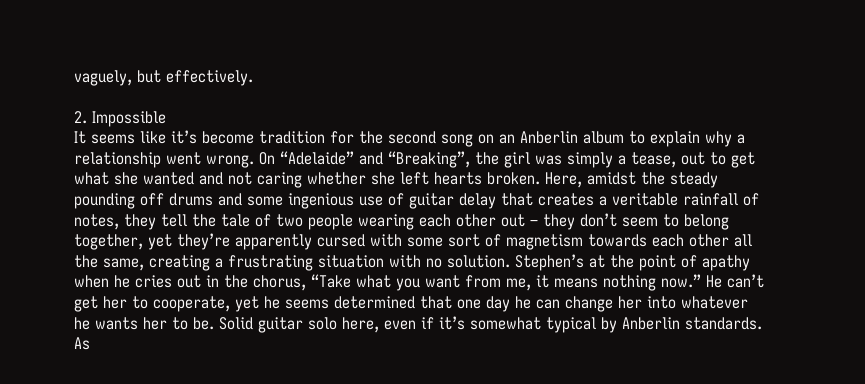vaguely, but effectively.

2. Impossible
It seems like it’s become tradition for the second song on an Anberlin album to explain why a relationship went wrong. On “Adelaide” and “Breaking”, the girl was simply a tease, out to get what she wanted and not caring whether she left hearts broken. Here, amidst the steady pounding off drums and some ingenious use of guitar delay that creates a veritable rainfall of notes, they tell the tale of two people wearing each other out – they don’t seem to belong together, yet they’re apparently cursed with some sort of magnetism towards each other all the same, creating a frustrating situation with no solution. Stephen’s at the point of apathy when he cries out in the chorus, “Take what you want from me, it means nothing now.” He can’t get her to cooperate, yet he seems determined that one day he can change her into whatever he wants her to be. Solid guitar solo here, even if it’s somewhat typical by Anberlin standards. As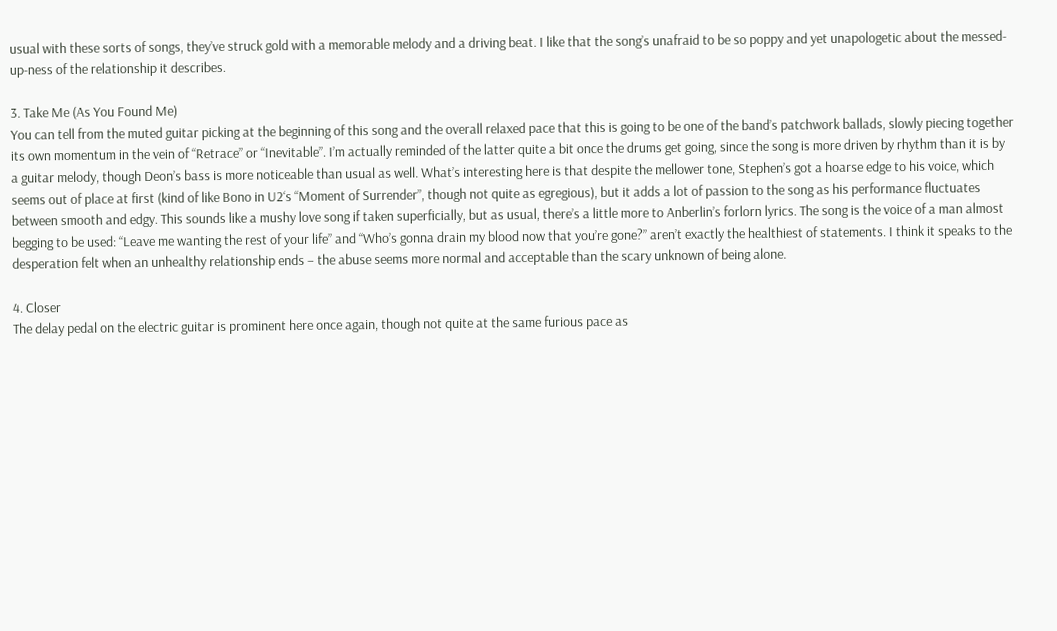usual with these sorts of songs, they’ve struck gold with a memorable melody and a driving beat. I like that the song’s unafraid to be so poppy and yet unapologetic about the messed-up-ness of the relationship it describes.

3. Take Me (As You Found Me)
You can tell from the muted guitar picking at the beginning of this song and the overall relaxed pace that this is going to be one of the band’s patchwork ballads, slowly piecing together its own momentum in the vein of “Retrace” or “Inevitable”. I’m actually reminded of the latter quite a bit once the drums get going, since the song is more driven by rhythm than it is by a guitar melody, though Deon’s bass is more noticeable than usual as well. What’s interesting here is that despite the mellower tone, Stephen’s got a hoarse edge to his voice, which seems out of place at first (kind of like Bono in U2‘s “Moment of Surrender”, though not quite as egregious), but it adds a lot of passion to the song as his performance fluctuates between smooth and edgy. This sounds like a mushy love song if taken superficially, but as usual, there’s a little more to Anberlin’s forlorn lyrics. The song is the voice of a man almost begging to be used: “Leave me wanting the rest of your life” and “Who’s gonna drain my blood now that you’re gone?” aren’t exactly the healthiest of statements. I think it speaks to the desperation felt when an unhealthy relationship ends – the abuse seems more normal and acceptable than the scary unknown of being alone.

4. Closer
The delay pedal on the electric guitar is prominent here once again, though not quite at the same furious pace as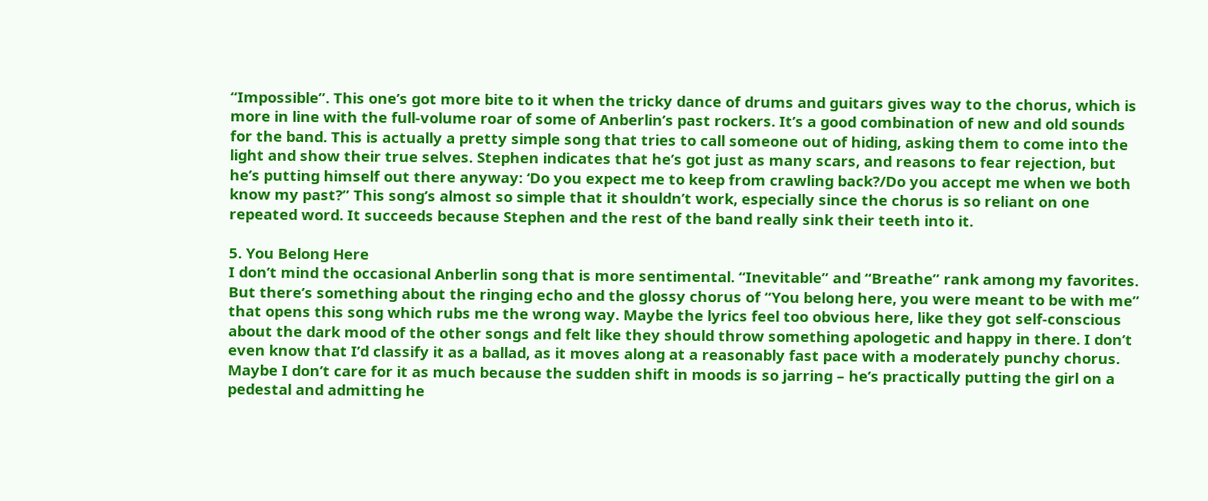“Impossible”. This one’s got more bite to it when the tricky dance of drums and guitars gives way to the chorus, which is more in line with the full-volume roar of some of Anberlin’s past rockers. It’s a good combination of new and old sounds for the band. This is actually a pretty simple song that tries to call someone out of hiding, asking them to come into the light and show their true selves. Stephen indicates that he’s got just as many scars, and reasons to fear rejection, but he’s putting himself out there anyway: ‘Do you expect me to keep from crawling back?/Do you accept me when we both know my past?” This song’s almost so simple that it shouldn’t work, especially since the chorus is so reliant on one repeated word. It succeeds because Stephen and the rest of the band really sink their teeth into it.

5. You Belong Here
I don’t mind the occasional Anberlin song that is more sentimental. “Inevitable” and “Breathe” rank among my favorites. But there’s something about the ringing echo and the glossy chorus of “You belong here, you were meant to be with me” that opens this song which rubs me the wrong way. Maybe the lyrics feel too obvious here, like they got self-conscious about the dark mood of the other songs and felt like they should throw something apologetic and happy in there. I don’t even know that I’d classify it as a ballad, as it moves along at a reasonably fast pace with a moderately punchy chorus. Maybe I don’t care for it as much because the sudden shift in moods is so jarring – he’s practically putting the girl on a pedestal and admitting he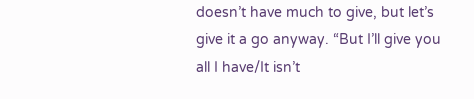doesn’t have much to give, but let’s give it a go anyway. “But I’ll give you all I have/It isn’t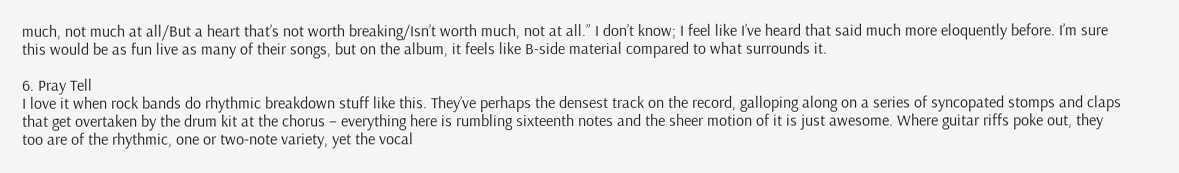much, not much at all/But a heart that’s not worth breaking/Isn’t worth much, not at all.” I don’t know; I feel like I’ve heard that said much more eloquently before. I’m sure this would be as fun live as many of their songs, but on the album, it feels like B-side material compared to what surrounds it.

6. Pray Tell
I love it when rock bands do rhythmic breakdown stuff like this. They’ve perhaps the densest track on the record, galloping along on a series of syncopated stomps and claps that get overtaken by the drum kit at the chorus – everything here is rumbling sixteenth notes and the sheer motion of it is just awesome. Where guitar riffs poke out, they too are of the rhythmic, one or two-note variety, yet the vocal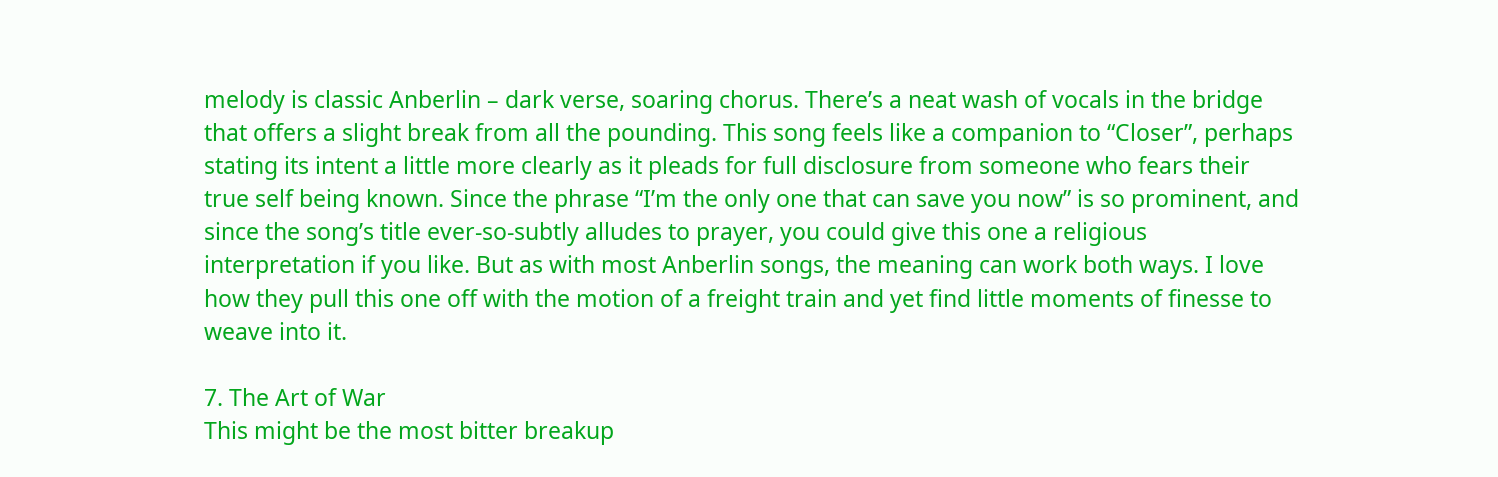melody is classic Anberlin – dark verse, soaring chorus. There’s a neat wash of vocals in the bridge that offers a slight break from all the pounding. This song feels like a companion to “Closer”, perhaps stating its intent a little more clearly as it pleads for full disclosure from someone who fears their true self being known. Since the phrase “I’m the only one that can save you now” is so prominent, and since the song’s title ever-so-subtly alludes to prayer, you could give this one a religious interpretation if you like. But as with most Anberlin songs, the meaning can work both ways. I love how they pull this one off with the motion of a freight train and yet find little moments of finesse to weave into it.

7. The Art of War
This might be the most bitter breakup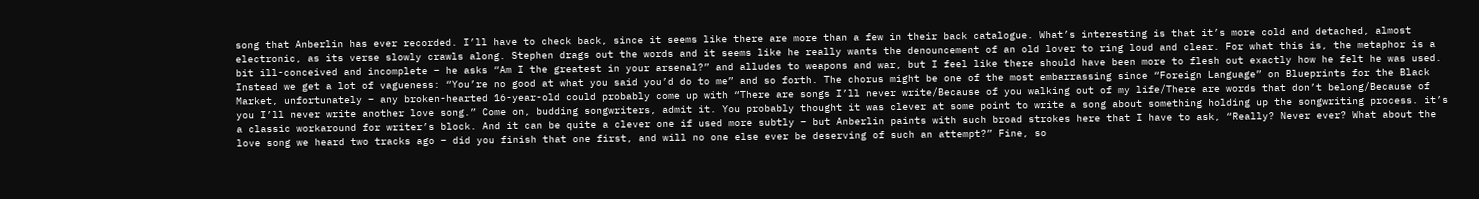song that Anberlin has ever recorded. I’ll have to check back, since it seems like there are more than a few in their back catalogue. What’s interesting is that it’s more cold and detached, almost electronic, as its verse slowly crawls along. Stephen drags out the words and it seems like he really wants the denouncement of an old lover to ring loud and clear. For what this is, the metaphor is a bit ill-conceived and incomplete – he asks “Am I the greatest in your arsenal?” and alludes to weapons and war, but I feel like there should have been more to flesh out exactly how he felt he was used. Instead we get a lot of vagueness: “You’re no good at what you said you’d do to me” and so forth. The chorus might be one of the most embarrassing since “Foreign Language” on Blueprints for the Black Market, unfortunately – any broken-hearted 16-year-old could probably come up with “There are songs I’ll never write/Because of you walking out of my life/There are words that don’t belong/Because of you I’ll never write another love song.” Come on, budding songwriters, admit it. You probably thought it was clever at some point to write a song about something holding up the songwriting process. it’s a classic workaround for writer’s block. And it can be quite a clever one if used more subtly – but Anberlin paints with such broad strokes here that I have to ask, “Really? Never ever? What about the love song we heard two tracks ago – did you finish that one first, and will no one else ever be deserving of such an attempt?” Fine, so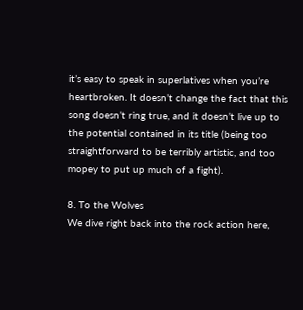it’s easy to speak in superlatives when you’re heartbroken. It doesn’t change the fact that this song doesn’t ring true, and it doesn’t live up to the potential contained in its title (being too straightforward to be terribly artistic, and too mopey to put up much of a fight).

8. To the Wolves
We dive right back into the rock action here,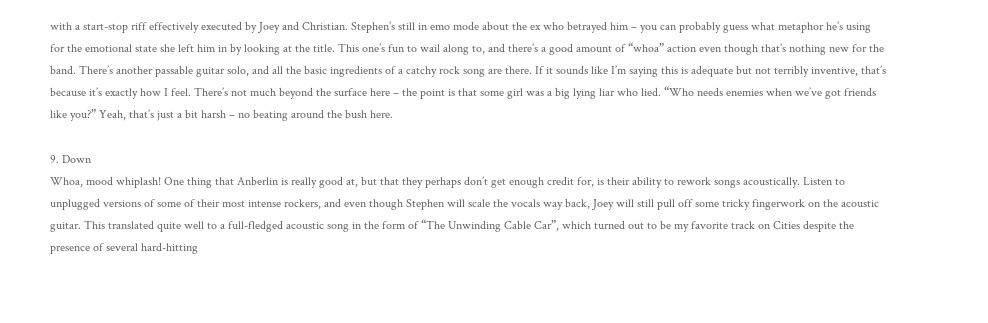with a start-stop riff effectively executed by Joey and Christian. Stephen’s still in emo mode about the ex who betrayed him – you can probably guess what metaphor he’s using for the emotional state she left him in by looking at the title. This one’s fun to wail along to, and there’s a good amount of “whoa” action even though that’s nothing new for the band. There’s another passable guitar solo, and all the basic ingredients of a catchy rock song are there. If it sounds like I’m saying this is adequate but not terribly inventive, that’s because it’s exactly how I feel. There’s not much beyond the surface here – the point is that some girl was a big lying liar who lied. “Who needs enemies when we’ve got friends like you?” Yeah, that’s just a bit harsh – no beating around the bush here.

9. Down
Whoa, mood whiplash! One thing that Anberlin is really good at, but that they perhaps don’t get enough credit for, is their ability to rework songs acoustically. Listen to unplugged versions of some of their most intense rockers, and even though Stephen will scale the vocals way back, Joey will still pull off some tricky fingerwork on the acoustic guitar. This translated quite well to a full-fledged acoustic song in the form of “The Unwinding Cable Car”, which turned out to be my favorite track on Cities despite the presence of several hard-hitting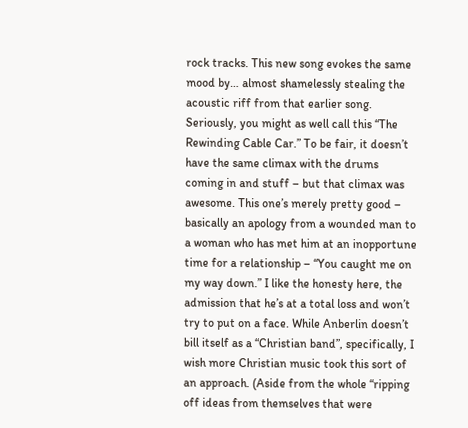rock tracks. This new song evokes the same mood by… almost shamelessly stealing the acoustic riff from that earlier song. Seriously, you might as well call this “The Rewinding Cable Car.” To be fair, it doesn’t have the same climax with the drums coming in and stuff – but that climax was awesome. This one’s merely pretty good – basically an apology from a wounded man to a woman who has met him at an inopportune time for a relationship – “You caught me on my way down.” I like the honesty here, the admission that he’s at a total loss and won’t try to put on a face. While Anberlin doesn’t bill itself as a “Christian band”, specifically, I wish more Christian music took this sort of an approach. (Aside from the whole “ripping off ideas from themselves that were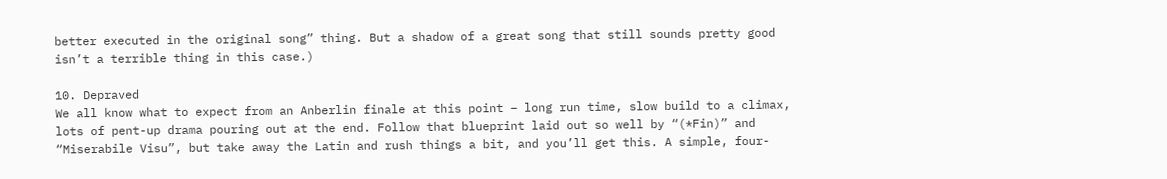better executed in the original song” thing. But a shadow of a great song that still sounds pretty good isn’t a terrible thing in this case.)

10. Depraved
We all know what to expect from an Anberlin finale at this point – long run time, slow build to a climax, lots of pent-up drama pouring out at the end. Follow that blueprint laid out so well by “(*Fin)” and “Miserabile Visu”, but take away the Latin and rush things a bit, and you’ll get this. A simple, four-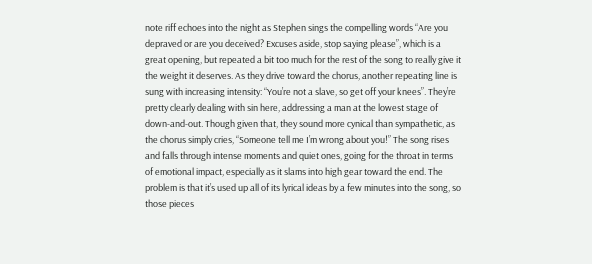note riff echoes into the night as Stephen sings the compelling words “Are you depraved or are you deceived? Excuses aside, stop saying please”, which is a great opening, but repeated a bit too much for the rest of the song to really give it the weight it deserves. As they drive toward the chorus, another repeating line is sung with increasing intensity: “You’re not a slave, so get off your knees”. They’re pretty clearly dealing with sin here, addressing a man at the lowest stage of down-and-out. Though given that, they sound more cynical than sympathetic, as the chorus simply cries, “Someone tell me I’m wrong about you!” The song rises and falls through intense moments and quiet ones, going for the throat in terms of emotional impact, especially as it slams into high gear toward the end. The problem is that it’s used up all of its lyrical ideas by a few minutes into the song, so those pieces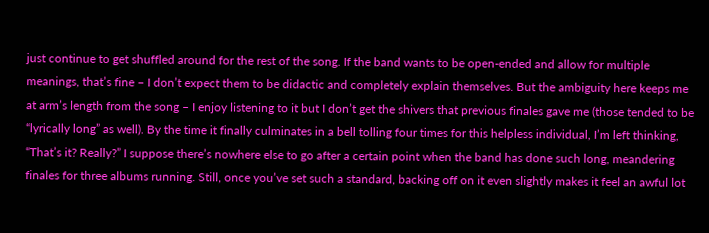just continue to get shuffled around for the rest of the song. If the band wants to be open-ended and allow for multiple meanings, that’s fine – I don’t expect them to be didactic and completely explain themselves. But the ambiguity here keeps me at arm’s length from the song – I enjoy listening to it but I don’t get the shivers that previous finales gave me (those tended to be “lyrically long” as well). By the time it finally culminates in a bell tolling four times for this helpless individual, I’m left thinking, “That’s it? Really?” I suppose there’s nowhere else to go after a certain point when the band has done such long, meandering finales for three albums running. Still, once you’ve set such a standard, backing off on it even slightly makes it feel an awful lot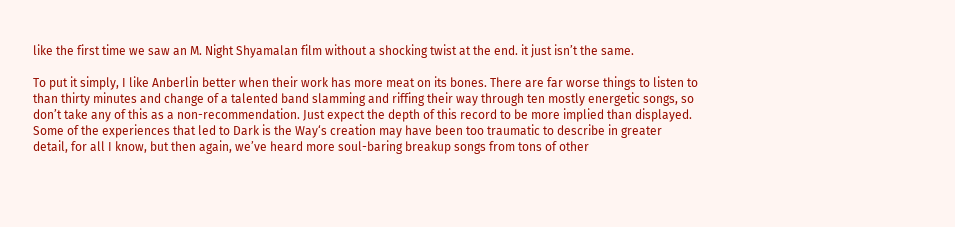like the first time we saw an M. Night Shyamalan film without a shocking twist at the end. it just isn’t the same.

To put it simply, I like Anberlin better when their work has more meat on its bones. There are far worse things to listen to than thirty minutes and change of a talented band slamming and riffing their way through ten mostly energetic songs, so don’t take any of this as a non-recommendation. Just expect the depth of this record to be more implied than displayed. Some of the experiences that led to Dark is the Way‘s creation may have been too traumatic to describe in greater detail, for all I know, but then again, we’ve heard more soul-baring breakup songs from tons of other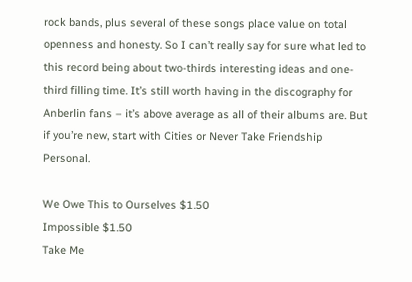rock bands, plus several of these songs place value on total openness and honesty. So I can’t really say for sure what led to this record being about two-thirds interesting ideas and one-third filling time. It’s still worth having in the discography for Anberlin fans – it’s above average as all of their albums are. But if you’re new, start with Cities or Never Take Friendship Personal.

We Owe This to Ourselves $1.50
Impossible $1.50
Take Me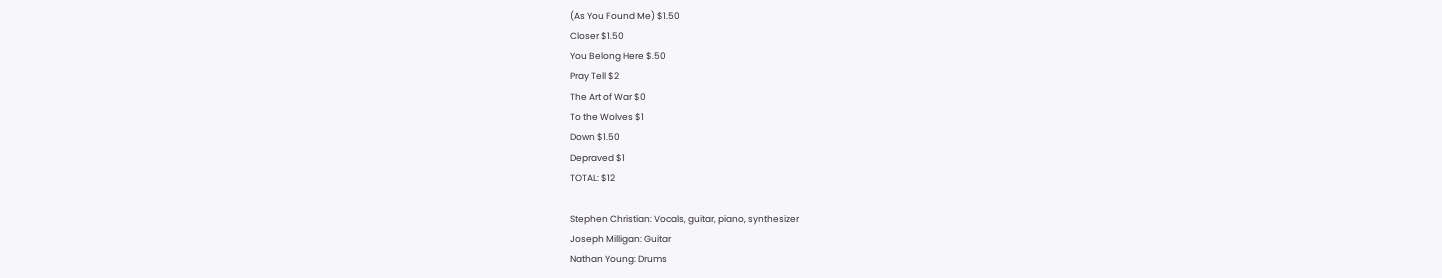(As You Found Me) $1.50
Closer $1.50
You Belong Here $.50
Pray Tell $2
The Art of War $0
To the Wolves $1
Down $1.50
Depraved $1
TOTAL: $12

Stephen Christian: Vocals, guitar, piano, synthesizer
Joseph Milligan: Guitar
Nathan Young: Drums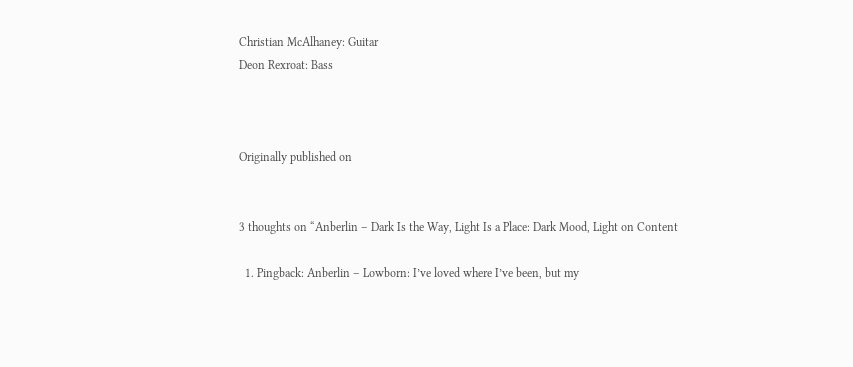Christian McAlhaney: Guitar
Deon Rexroat: Bass



Originally published on


3 thoughts on “Anberlin – Dark Is the Way, Light Is a Place: Dark Mood, Light on Content

  1. Pingback: Anberlin – Lowborn: I’ve loved where I’ve been, but my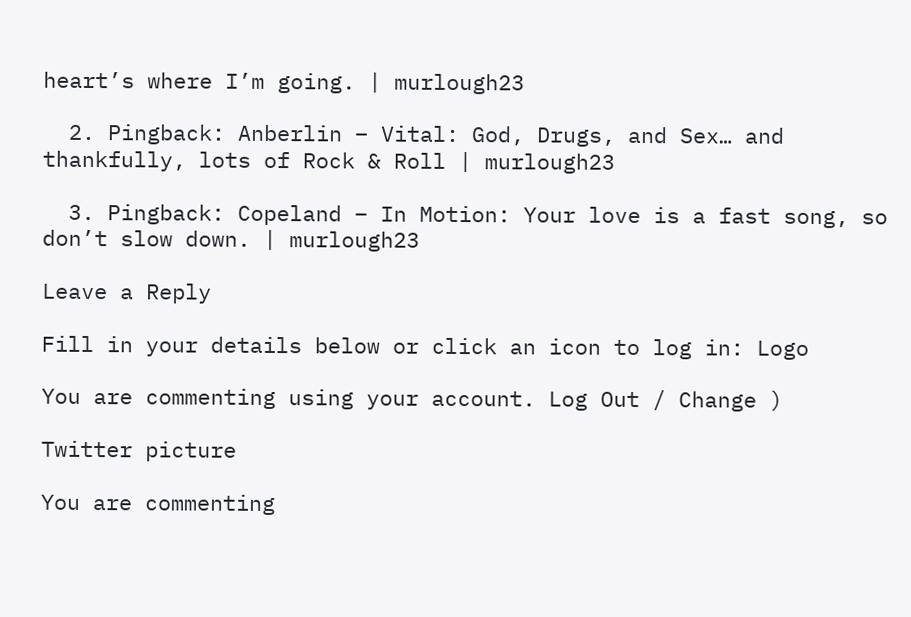heart’s where I’m going. | murlough23

  2. Pingback: Anberlin – Vital: God, Drugs, and Sex… and thankfully, lots of Rock & Roll | murlough23

  3. Pingback: Copeland – In Motion: Your love is a fast song, so don’t slow down. | murlough23

Leave a Reply

Fill in your details below or click an icon to log in: Logo

You are commenting using your account. Log Out / Change )

Twitter picture

You are commenting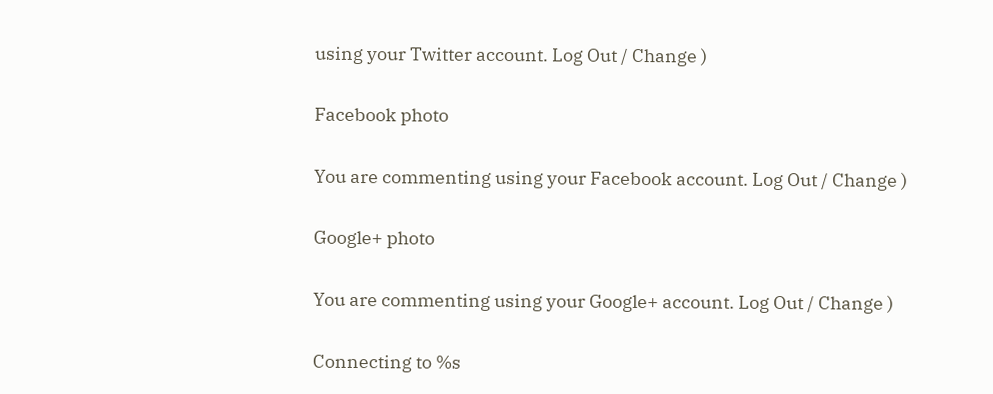using your Twitter account. Log Out / Change )

Facebook photo

You are commenting using your Facebook account. Log Out / Change )

Google+ photo

You are commenting using your Google+ account. Log Out / Change )

Connecting to %s